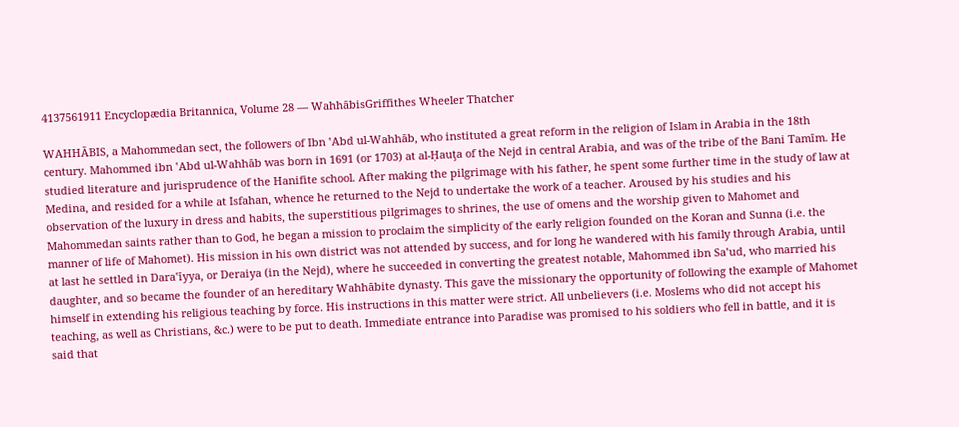4137561911 Encyclopædia Britannica, Volume 28 — WahhābisGriffithes Wheeler Thatcher

WAHHĀBIS, a Mahommedan sect, the followers of Ibn ‛Abd ul-Wahhāb, who instituted a great reform in the religion of Islam in Arabia in the 18th century. Mahommed ibn ‛Abd ul-Wahhāb was born in 1691 (or 1703) at al-Ḥauţa of the Nejd in central Arabia, and was of the tribe of the Bani Tamīm. He studied literature and jurisprudence of the Hanifite school. After making the pilgrimage with his father, he spent some further time in the study of law at Medina, and resided for a while at Isfahan, whence he returned to the Nejd to undertake the work of a teacher. Aroused by his studies and his observation of the luxury in dress and habits, the superstitious pilgrimages to shrines, the use of omens and the worship given to Mahomet and Mahommedan saints rather than to God, he began a mission to proclaim the simplicity of the early religion founded on the Koran and Sunna (i.e. the manner of life of Mahomet). His mission in his own district was not attended by success, and for long he wandered with his family through Arabia, until at last he settled in Dara‛īyya, or Deraiya (in the Nejd), where he succeeded in converting the greatest notable, Mahommed ibn Sa‛ud, who married his daughter, and so became the founder of an hereditary Wahhābite dynasty. This gave the missionary the opportunity of following the example of Mahomet himself in extending his religious teaching by force. His instructions in this matter were strict. All unbelievers (i.e. Moslems who did not accept his teaching, as well as Christians, &c.) were to be put to death. Immediate entrance into Paradise was promised to his soldiers who fell in battle, and it is said that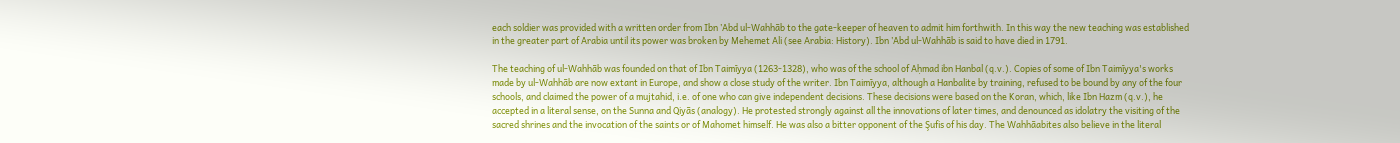each soldier was provided with a written order from Ibn ‛Abd ul-Wahhāb to the gate-keeper of heaven to admit him forthwith. In this way the new teaching was established in the greater part of Arabia until its power was broken by Mehemet Ali (see Arabia: History). Ibn ‛Abd ul-Wahhāb is said to have died in 1791.

The teaching of ul-Wahhāb was founded on that of Ibn Taimīyya (1263-1328), who was of the school of Aḥmad ibn Hanbal (q.v.). Copies of some of Ibn Taimīyya's works made by ul-Wahhāb are now extant in Europe, and show a close study of the writer. Ibn Taimīyya, although a Hanbalite by training, refused to be bound by any of the four schools, and claimed the power of a mujtahid, i.e. of one who can give independent decisions. These decisions were based on the Koran, which, like Ibn Hazm (q.v.), he accepted in a literal sense, on the Sunna and Qiyās (analogy). He protested strongly against all the innovations of later times, and denounced as idolatry the visiting of the sacred shrines and the invocation of the saints or of Mahomet himself. He was also a bitter opponent of the Şufis of his day. The Wahhāabites also believe in the literal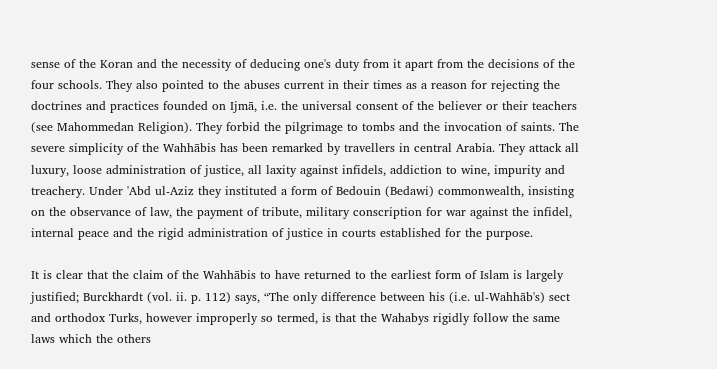sense of the Koran and the necessity of deducing one's duty from it apart from the decisions of the four schools. They also pointed to the abuses current in their times as a reason for rejecting the doctrines and practices founded on Ijmā, i.e. the universal consent of the believer or their teachers (see Mahommedan Religion). They forbid the pilgrimage to tombs and the invocation of saints. The severe simplicity of the Wahhābis has been remarked by travellers in central Arabia. They attack all luxury, loose administration of justice, all laxity against infidels, addiction to wine, impurity and treachery. Under 'Abd ul-Aziz they instituted a form of Bedouin (Bedawi) commonwealth, insisting on the observance of law, the payment of tribute, military conscription for war against the infidel, internal peace and the rigid administration of justice in courts established for the purpose.

It is clear that the claim of the Wahhābis to have returned to the earliest form of Islam is largely justified; Burckhardt (vol. ii. p. 112) says, “The only difference between his (i.e. ul-Wahhāb's) sect and orthodox Turks, however improperly so termed, is that the Wahabys rigidly follow the same laws which the others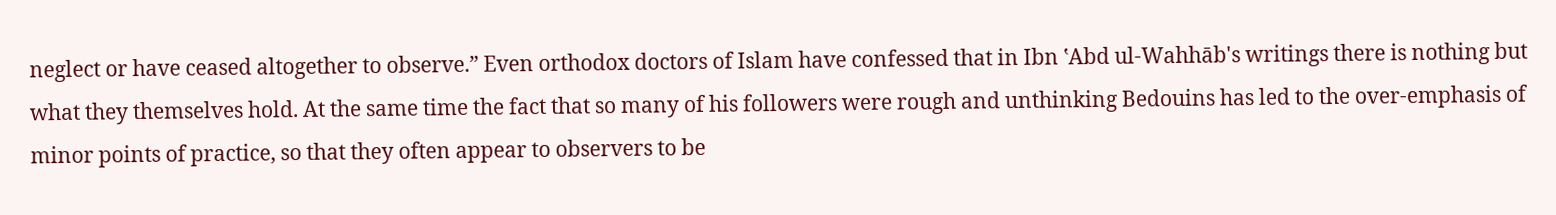neglect or have ceased altogether to observe.” Even orthodox doctors of Islam have confessed that in Ibn ‛Abd ul-Wahhāb's writings there is nothing but what they themselves hold. At the same time the fact that so many of his followers were rough and unthinking Bedouins has led to the over-emphasis of minor points of practice, so that they often appear to observers to be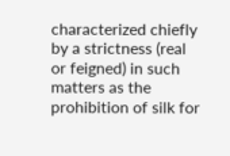characterized chiefly by a strictness (real or feigned) in such matters as the prohibition of silk for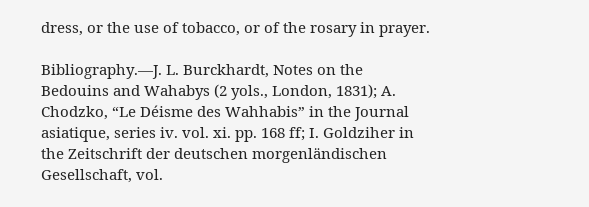dress, or the use of tobacco, or of the rosary in prayer.

Bibliography.—J. L. Burckhardt, Notes on the Bedouins and Wahabys (2 yols., London, 1831); A. Chodzko, “Le Déisme des Wahhabis” in the Journal asiatique, series iv. vol. xi. pp. 168 ff; I. Goldziher in the Zeitschrift der deutschen morgenländischen Gesellschaft, vol.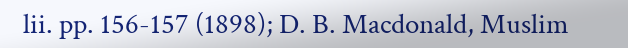lii. pp. 156-157 (1898); D. B. Macdonald, Muslim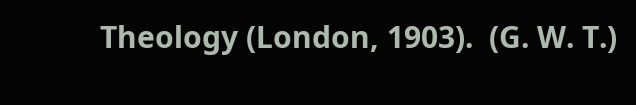Theology (London, 1903).  (G. W. T.)